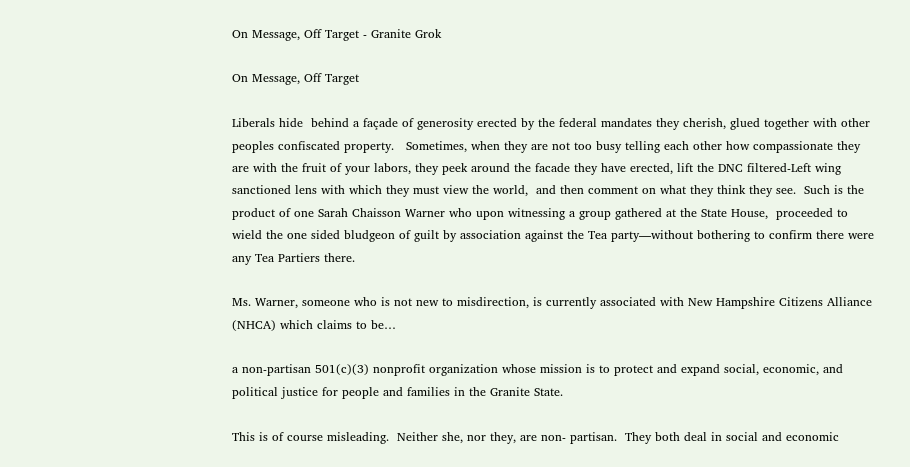On Message, Off Target - Granite Grok

On Message, Off Target

Liberals hide  behind a façade of generosity erected by the federal mandates they cherish, glued together with other peoples confiscated property.   Sometimes, when they are not too busy telling each other how compassionate they are with the fruit of your labors, they peek around the facade they have erected, lift the DNC filtered-Left wing sanctioned lens with which they must view the world,  and then comment on what they think they see.  Such is the product of one Sarah Chaisson Warner who upon witnessing a group gathered at the State House,  proceeded to wield the one sided bludgeon of guilt by association against the Tea party—without bothering to confirm there were any Tea Partiers there.

Ms. Warner, someone who is not new to misdirection, is currently associated with New Hampshire Citizens Alliance (NHCA) which claims to be…

a non-partisan 501(c)(3) nonprofit organization whose mission is to protect and expand social, economic, and political justice for people and families in the Granite State.

This is of course misleading.  Neither she, nor they, are non- partisan.  They both deal in social and economic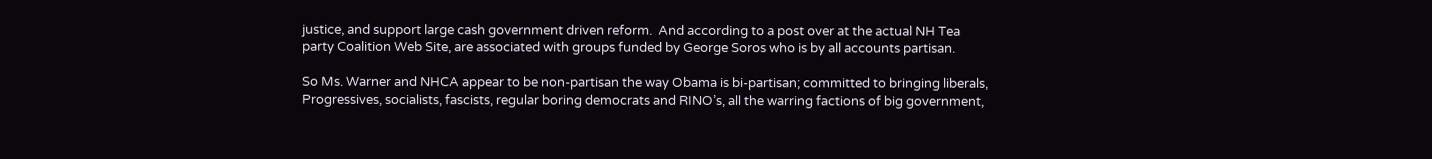justice, and support large cash government driven reform.  And according to a post over at the actual NH Tea party Coalition Web Site, are associated with groups funded by George Soros who is by all accounts partisan.

So Ms. Warner and NHCA appear to be non-partisan the way Obama is bi-partisan; committed to bringing liberals, Progressives, socialists, fascists, regular boring democrats and RINO’s, all the warring factions of big government,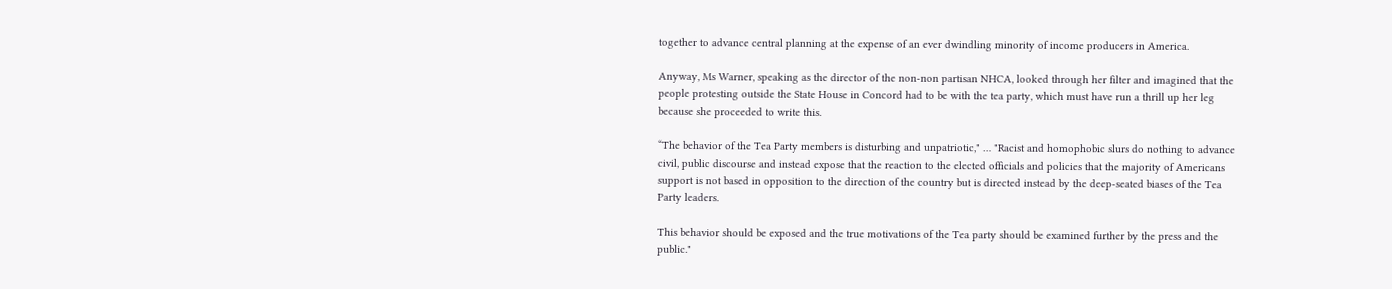together to advance central planning at the expense of an ever dwindling minority of income producers in America.

Anyway, Ms Warner, speaking as the director of the non-non partisan NHCA, looked through her filter and imagined that the people protesting outside the State House in Concord had to be with the tea party, which must have run a thrill up her leg because she proceeded to write this.

“The behavior of the Tea Party members is disturbing and unpatriotic," … "Racist and homophobic slurs do nothing to advance civil, public discourse and instead expose that the reaction to the elected officials and policies that the majority of Americans support is not based in opposition to the direction of the country but is directed instead by the deep-seated biases of the Tea Party leaders.

This behavior should be exposed and the true motivations of the Tea party should be examined further by the press and the public."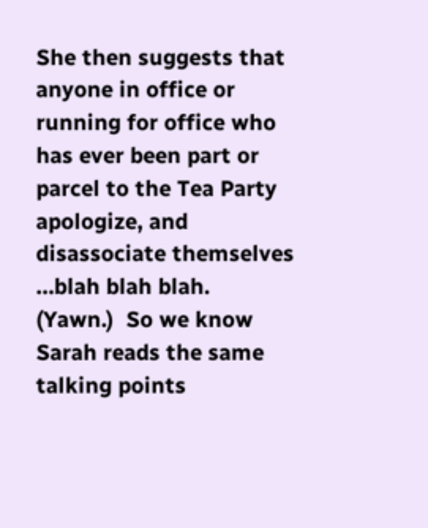She then suggests that anyone in office or running for office who has ever been part or parcel to the Tea Party apologize, and disassociate themselves …blah blah blah.   (Yawn.)  So we know Sarah reads the same talking points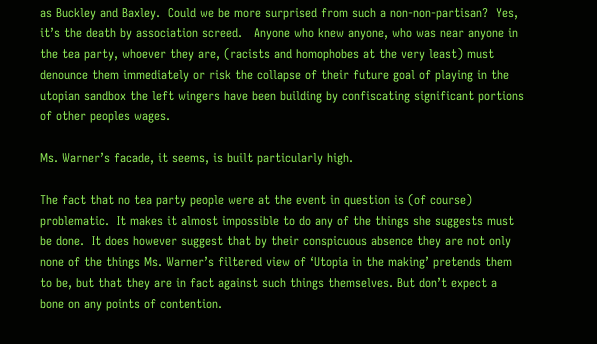as Buckley and Baxley.  Could we be more surprised from such a non-non-partisan?  Yes, it’s the death by association screed.   Anyone who knew anyone, who was near anyone in the tea party, whoever they are, (racists and homophobes at the very least) must denounce them immediately or risk the collapse of their future goal of playing in the utopian sandbox the left wingers have been building by confiscating significant portions of other peoples wages.

Ms. Warner’s facade, it seems, is built particularly high.

The fact that no tea party people were at the event in question is (of course) problematic.  It makes it almost impossible to do any of the things she suggests must be done.  It does however suggest that by their conspicuous absence they are not only none of the things Ms. Warner’s filtered view of ‘Utopia in the making’ pretends them to be, but that they are in fact against such things themselves. But don’t expect a bone on any points of contention.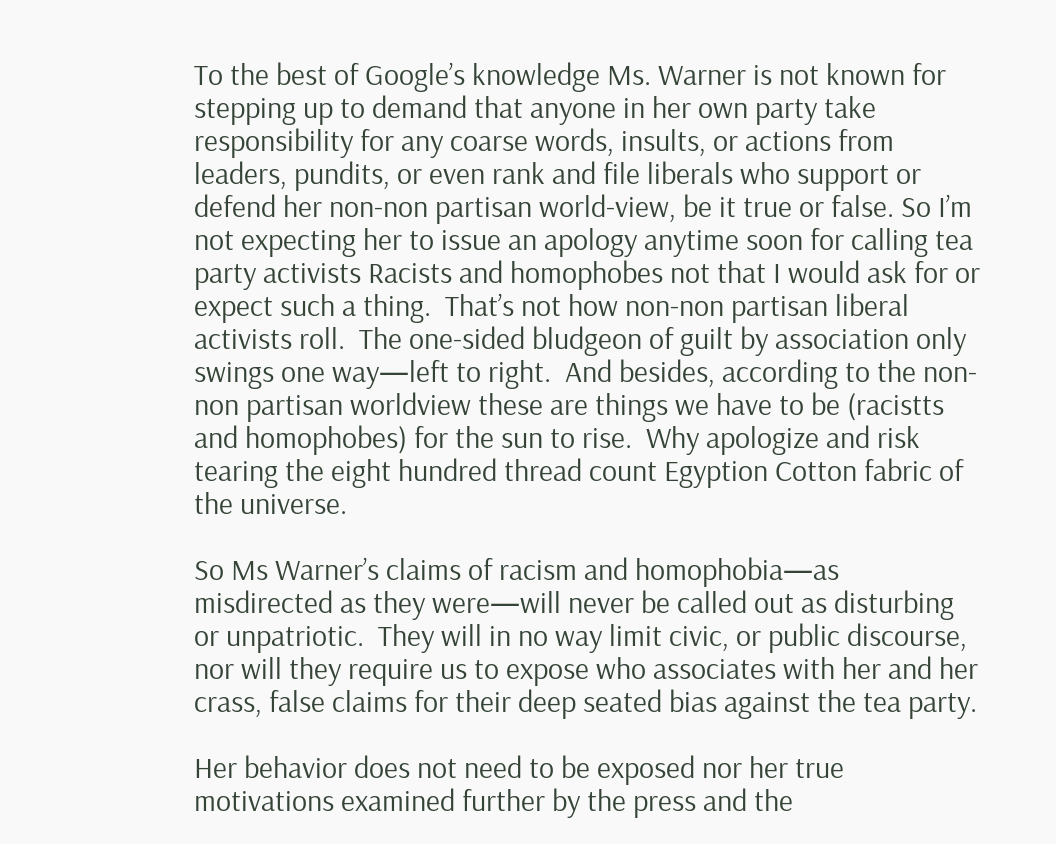To the best of Google’s knowledge Ms. Warner is not known for stepping up to demand that anyone in her own party take responsibility for any coarse words, insults, or actions from leaders, pundits, or even rank and file liberals who support or defend her non-non partisan world-view, be it true or false. So I’m not expecting her to issue an apology anytime soon for calling tea party activists Racists and homophobes not that I would ask for or expect such a thing.  That’s not how non-non partisan liberal activists roll.  The one-sided bludgeon of guilt by association only swings one way—left to right.  And besides, according to the non-non partisan worldview these are things we have to be (racistts and homophobes) for the sun to rise.  Why apologize and risk tearing the eight hundred thread count Egyption Cotton fabric of the universe.

So Ms Warner’s claims of racism and homophobia—as misdirected as they were—will never be called out as disturbing or unpatriotic.  They will in no way limit civic, or public discourse, nor will they require us to expose who associates with her and her crass, false claims for their deep seated bias against the tea party.

Her behavior does not need to be exposed nor her true motivations examined further by the press and the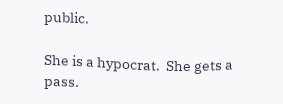public.

She is a hypocrat.  She gets a pass.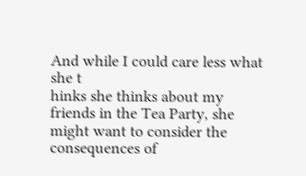And while I could care less what she t
hinks she thinks about my friends in the Tea Party, she might want to consider the consequences of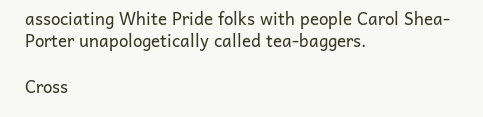associating White Pride folks with people Carol Shea-Porter unapologetically called tea-baggers.

Cross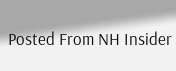Posted From NH Insider